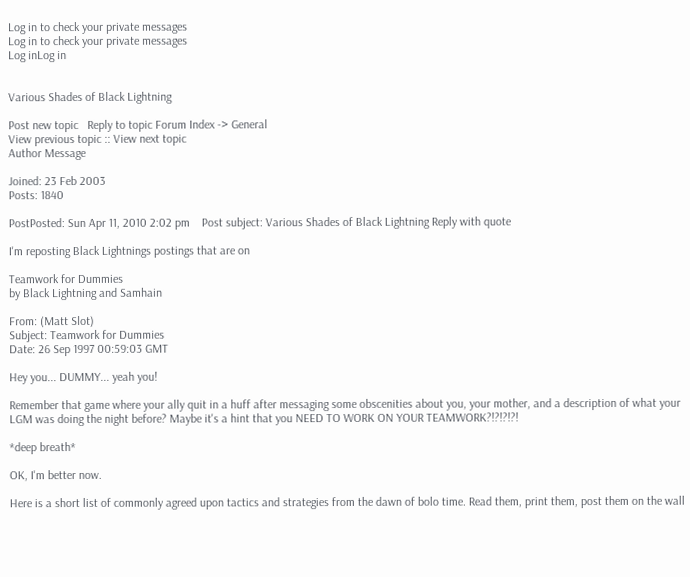Log in to check your private messages
Log in to check your private messages
Log inLog in


Various Shades of Black Lightning

Post new topic   Reply to topic Forum Index -> General
View previous topic :: View next topic
Author Message

Joined: 23 Feb 2003
Posts: 1840

PostPosted: Sun Apr 11, 2010 2:02 pm    Post subject: Various Shades of Black Lightning Reply with quote

I'm reposting Black Lightnings postings that are on

Teamwork for Dummies
by Black Lightning and Samhain

From: (Matt Slot)
Subject: Teamwork for Dummies
Date: 26 Sep 1997 00:59:03 GMT

Hey you... DUMMY... yeah you!

Remember that game where your ally quit in a huff after messaging some obscenities about you, your mother, and a description of what your LGM was doing the night before? Maybe it's a hint that you NEED TO WORK ON YOUR TEAMWORK?!?!?!?!

*deep breath*

OK, I'm better now.

Here is a short list of commonly agreed upon tactics and strategies from the dawn of bolo time. Read them, print them, post them on the wall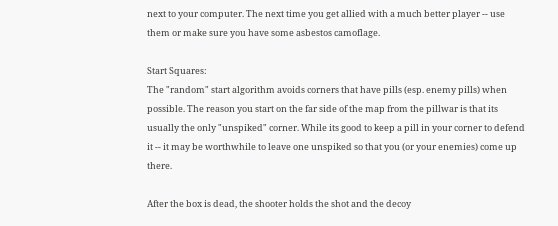next to your computer. The next time you get allied with a much better player -- use them or make sure you have some asbestos camoflage.

Start Squares:
The "random" start algorithm avoids corners that have pills (esp. enemy pills) when possible. The reason you start on the far side of the map from the pillwar is that its usually the only "unspiked" corner. While its good to keep a pill in your corner to defend it -- it may be worthwhile to leave one unspiked so that you (or your enemies) come up there.

After the box is dead, the shooter holds the shot and the decoy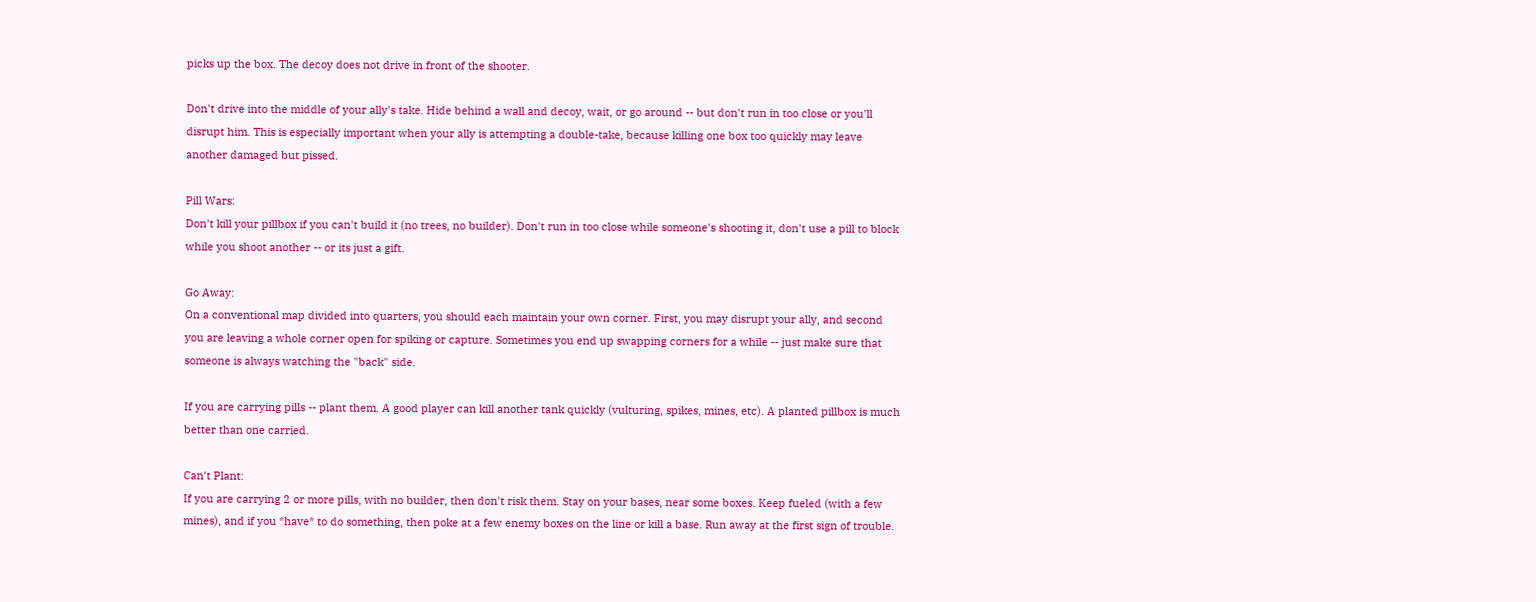picks up the box. The decoy does not drive in front of the shooter.

Don't drive into the middle of your ally's take. Hide behind a wall and decoy, wait, or go around -- but don't run in too close or you'll disrupt him. This is especially important when your ally is attempting a double-take, because killing one box too quickly may leave another damaged but pissed.

Pill Wars:
Don't kill your pillbox if you can't build it (no trees, no builder). Don't run in too close while someone's shooting it, don't use a pill to block while you shoot another -- or its just a gift.

Go Away:
On a conventional map divided into quarters, you should each maintain your own corner. First, you may disrupt your ally, and second you are leaving a whole corner open for spiking or capture. Sometimes you end up swapping corners for a while -- just make sure that someone is always watching the "back" side.

If you are carrying pills -- plant them. A good player can kill another tank quickly (vulturing, spikes, mines, etc). A planted pillbox is much better than one carried.

Can't Plant:
If you are carrying 2 or more pills, with no builder, then don't risk them. Stay on your bases, near some boxes. Keep fueled (with a few mines), and if you *have* to do something, then poke at a few enemy boxes on the line or kill a base. Run away at the first sign of trouble.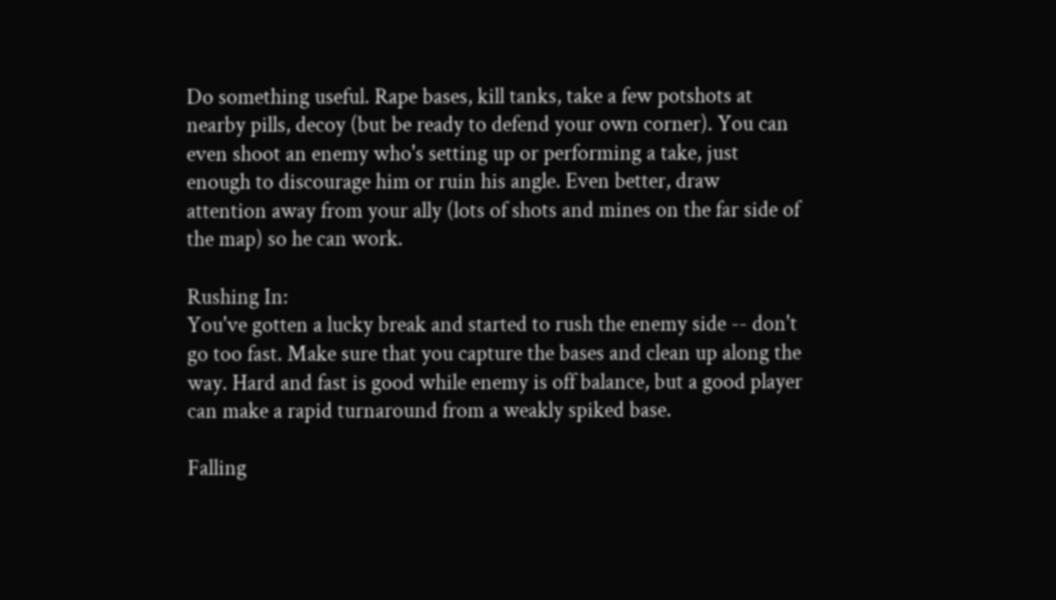Do something useful. Rape bases, kill tanks, take a few potshots at nearby pills, decoy (but be ready to defend your own corner). You can even shoot an enemy who's setting up or performing a take, just enough to discourage him or ruin his angle. Even better, draw attention away from your ally (lots of shots and mines on the far side of the map) so he can work.

Rushing In:
You've gotten a lucky break and started to rush the enemy side -- don't go too fast. Make sure that you capture the bases and clean up along the way. Hard and fast is good while enemy is off balance, but a good player can make a rapid turnaround from a weakly spiked base.

Falling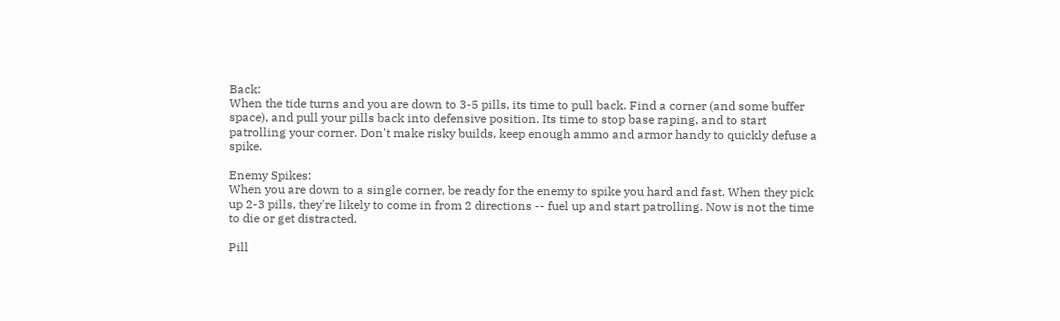Back:
When the tide turns and you are down to 3-5 pills, its time to pull back. Find a corner (and some buffer space), and pull your pills back into defensive position. Its time to stop base raping, and to start patrolling your corner. Don't make risky builds, keep enough ammo and armor handy to quickly defuse a spike.

Enemy Spikes:
When you are down to a single corner, be ready for the enemy to spike you hard and fast. When they pick up 2-3 pills, they're likely to come in from 2 directions -- fuel up and start patrolling. Now is not the time to die or get distracted.

Pill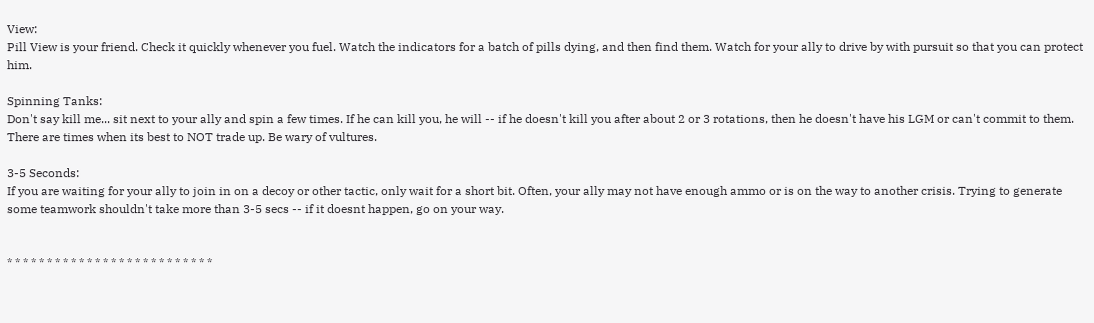View:
Pill View is your friend. Check it quickly whenever you fuel. Watch the indicators for a batch of pills dying, and then find them. Watch for your ally to drive by with pursuit so that you can protect him.

Spinning Tanks:
Don't say kill me... sit next to your ally and spin a few times. If he can kill you, he will -- if he doesn't kill you after about 2 or 3 rotations, then he doesn't have his LGM or can't commit to them. There are times when its best to NOT trade up. Be wary of vultures.

3-5 Seconds:
If you are waiting for your ally to join in on a decoy or other tactic, only wait for a short bit. Often, your ally may not have enough ammo or is on the way to another crisis. Trying to generate some teamwork shouldn't take more than 3-5 secs -- if it doesnt happen, go on your way.


* * * * * * * * * * * * * * * * * * * * * * * * * *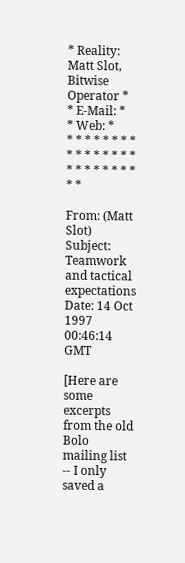* Reality: Matt Slot, Bitwise Operator *
* E-Mail: *
* Web: *
* * * * * * * * * * * * * * * * * * * * * * * * * *

From: (Matt Slot)
Subject: Teamwork and tactical expectations
Date: 14 Oct 1997 00:46:14 GMT

[Here are some excerpts from the old Bolo mailing list -- I only saved a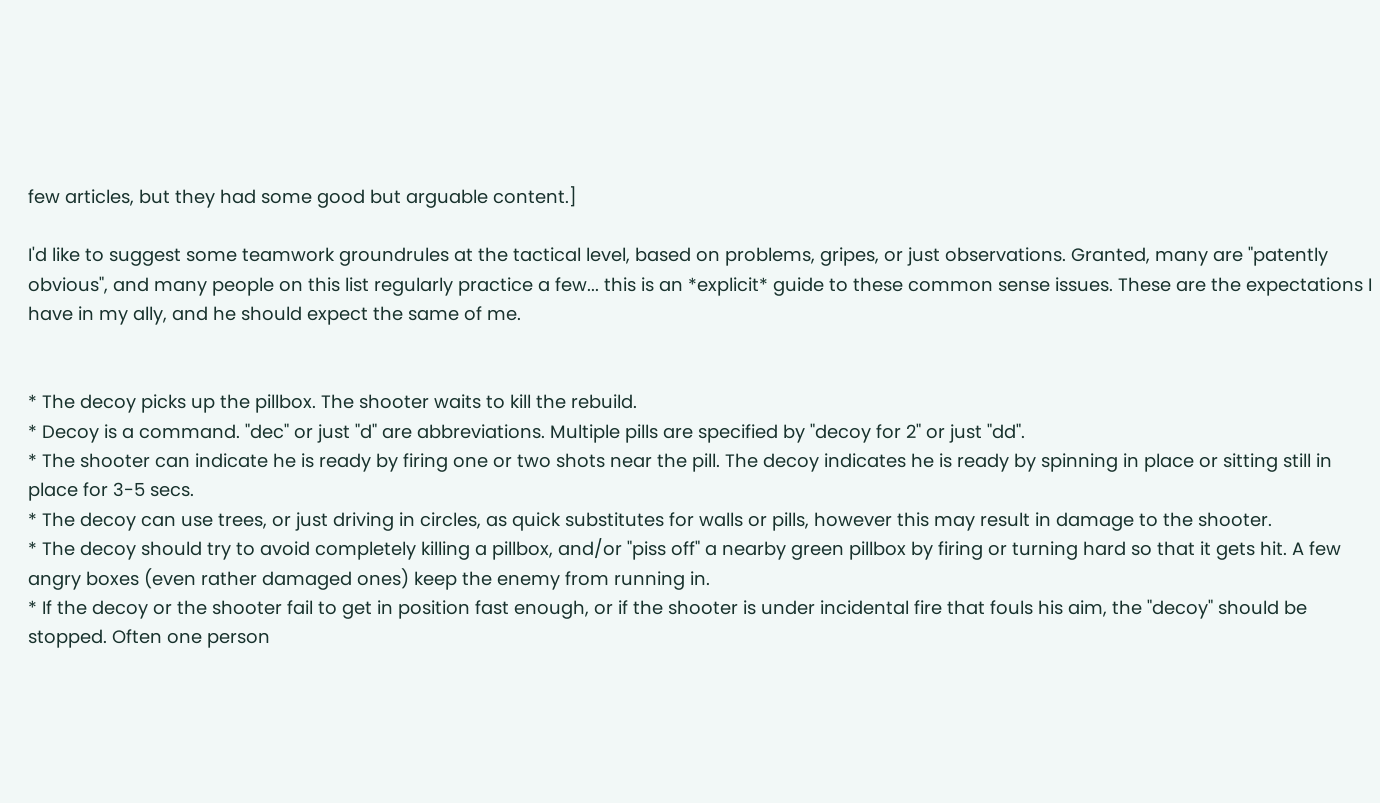few articles, but they had some good but arguable content.]

I'd like to suggest some teamwork groundrules at the tactical level, based on problems, gripes, or just observations. Granted, many are "patently obvious", and many people on this list regularly practice a few... this is an *explicit* guide to these common sense issues. These are the expectations I have in my ally, and he should expect the same of me.


* The decoy picks up the pillbox. The shooter waits to kill the rebuild.
* Decoy is a command. "dec" or just "d" are abbreviations. Multiple pills are specified by "decoy for 2" or just "dd".
* The shooter can indicate he is ready by firing one or two shots near the pill. The decoy indicates he is ready by spinning in place or sitting still in place for 3-5 secs.
* The decoy can use trees, or just driving in circles, as quick substitutes for walls or pills, however this may result in damage to the shooter.
* The decoy should try to avoid completely killing a pillbox, and/or "piss off" a nearby green pillbox by firing or turning hard so that it gets hit. A few angry boxes (even rather damaged ones) keep the enemy from running in.
* If the decoy or the shooter fail to get in position fast enough, or if the shooter is under incidental fire that fouls his aim, the "decoy" should be stopped. Often one person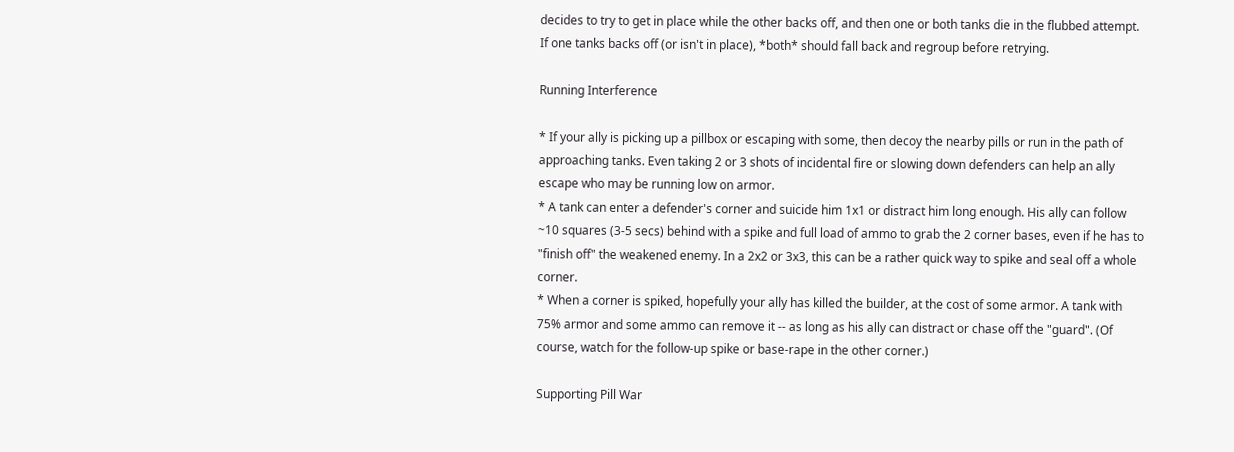decides to try to get in place while the other backs off, and then one or both tanks die in the flubbed attempt. If one tanks backs off (or isn't in place), *both* should fall back and regroup before retrying.

Running Interference

* If your ally is picking up a pillbox or escaping with some, then decoy the nearby pills or run in the path of approaching tanks. Even taking 2 or 3 shots of incidental fire or slowing down defenders can help an ally escape who may be running low on armor.
* A tank can enter a defender's corner and suicide him 1x1 or distract him long enough. His ally can follow ~10 squares (3-5 secs) behind with a spike and full load of ammo to grab the 2 corner bases, even if he has to "finish off" the weakened enemy. In a 2x2 or 3x3, this can be a rather quick way to spike and seal off a whole corner.
* When a corner is spiked, hopefully your ally has killed the builder, at the cost of some armor. A tank with 75% armor and some ammo can remove it -- as long as his ally can distract or chase off the "guard". (Of course, watch for the follow-up spike or base-rape in the other corner.)

Supporting Pill War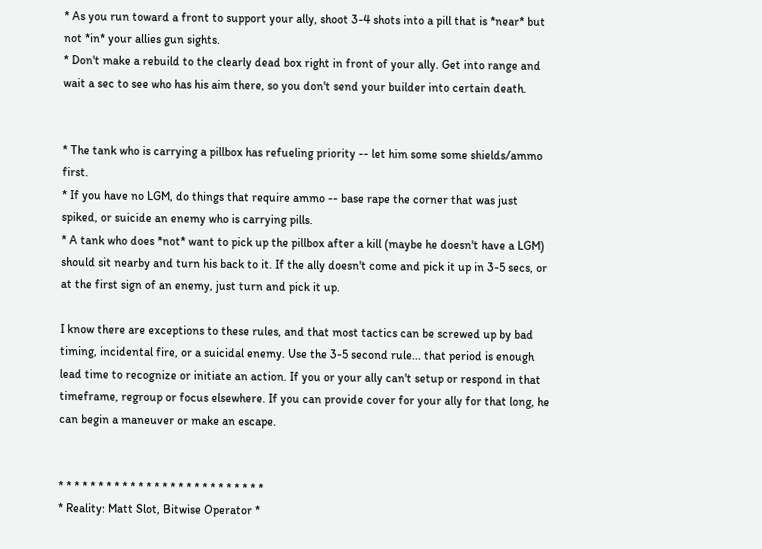* As you run toward a front to support your ally, shoot 3-4 shots into a pill that is *near* but not *in* your allies gun sights.
* Don't make a rebuild to the clearly dead box right in front of your ally. Get into range and wait a sec to see who has his aim there, so you don't send your builder into certain death.


* The tank who is carrying a pillbox has refueling priority -- let him some some shields/ammo first.
* If you have no LGM, do things that require ammo -- base rape the corner that was just spiked, or suicide an enemy who is carrying pills.
* A tank who does *not* want to pick up the pillbox after a kill (maybe he doesn't have a LGM) should sit nearby and turn his back to it. If the ally doesn't come and pick it up in 3-5 secs, or at the first sign of an enemy, just turn and pick it up.

I know there are exceptions to these rules, and that most tactics can be screwed up by bad timing, incidental fire, or a suicidal enemy. Use the 3-5 second rule... that period is enough lead time to recognize or initiate an action. If you or your ally can't setup or respond in that timeframe, regroup or focus elsewhere. If you can provide cover for your ally for that long, he can begin a maneuver or make an escape.


* * * * * * * * * * * * * * * * * * * * * * * * * *
* Reality: Matt Slot, Bitwise Operator *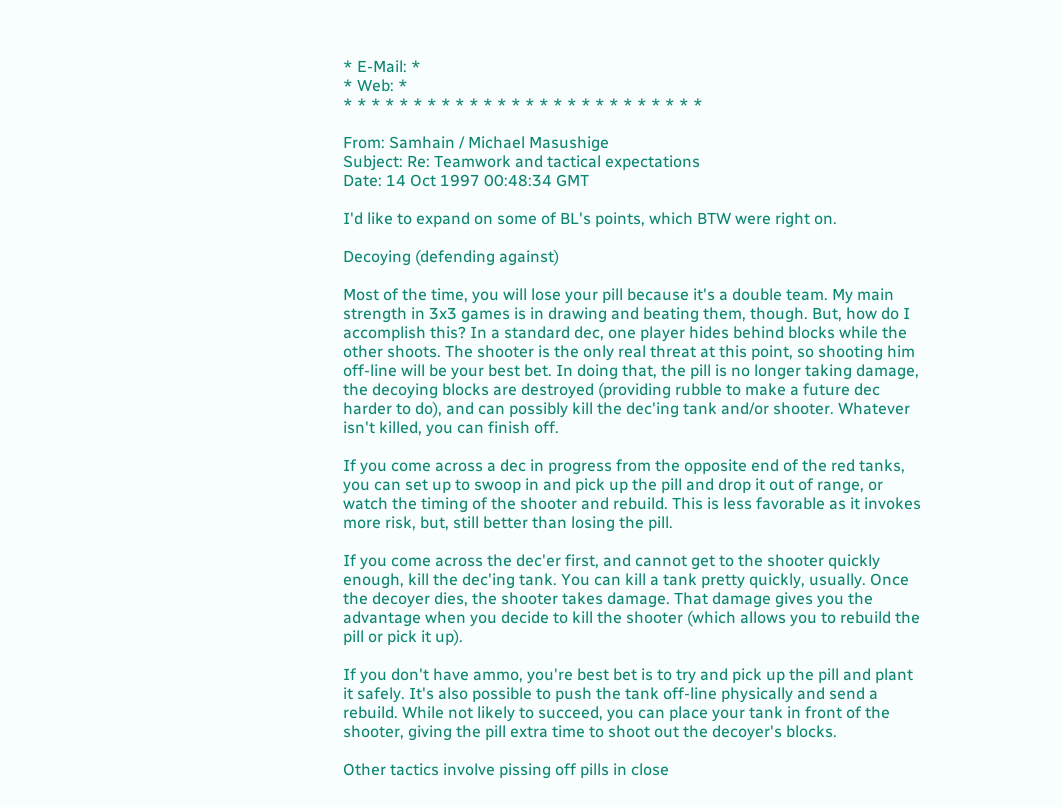* E-Mail: *
* Web: *
* * * * * * * * * * * * * * * * * * * * * * * * * *

From: Samhain / Michael Masushige
Subject: Re: Teamwork and tactical expectations
Date: 14 Oct 1997 00:48:34 GMT

I'd like to expand on some of BL's points, which BTW were right on.

Decoying (defending against)

Most of the time, you will lose your pill because it's a double team. My main strength in 3x3 games is in drawing and beating them, though. But, how do I accomplish this? In a standard dec, one player hides behind blocks while the other shoots. The shooter is the only real threat at this point, so shooting him off-line will be your best bet. In doing that, the pill is no longer taking damage, the decoying blocks are destroyed (providing rubble to make a future dec harder to do), and can possibly kill the dec'ing tank and/or shooter. Whatever isn't killed, you can finish off.

If you come across a dec in progress from the opposite end of the red tanks, you can set up to swoop in and pick up the pill and drop it out of range, or watch the timing of the shooter and rebuild. This is less favorable as it invokes more risk, but, still better than losing the pill.

If you come across the dec'er first, and cannot get to the shooter quickly enough, kill the dec'ing tank. You can kill a tank pretty quickly, usually. Once the decoyer dies, the shooter takes damage. That damage gives you the advantage when you decide to kill the shooter (which allows you to rebuild the pill or pick it up).

If you don't have ammo, you're best bet is to try and pick up the pill and plant it safely. It's also possible to push the tank off-line physically and send a rebuild. While not likely to succeed, you can place your tank in front of the shooter, giving the pill extra time to shoot out the decoyer's blocks.

Other tactics involve pissing off pills in close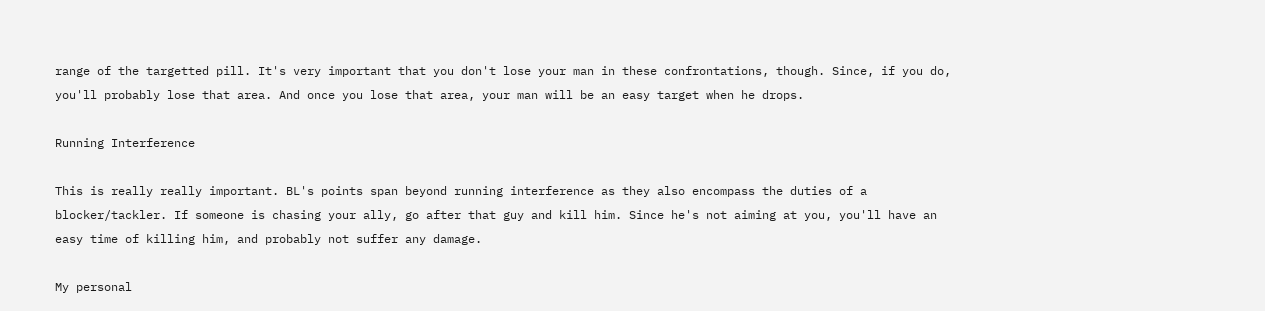range of the targetted pill. It's very important that you don't lose your man in these confrontations, though. Since, if you do, you'll probably lose that area. And once you lose that area, your man will be an easy target when he drops.

Running Interference

This is really really important. BL's points span beyond running interference as they also encompass the duties of a blocker/tackler. If someone is chasing your ally, go after that guy and kill him. Since he's not aiming at you, you'll have an easy time of killing him, and probably not suffer any damage.

My personal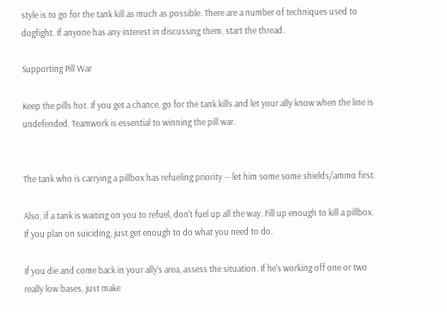style is to go for the tank kill as much as possible. There are a number of techniques used to dogfight. If anyone has any interest in discussing them, start the thread.

Supporting Pill War

Keep the pills hot. If you get a chance, go for the tank kills and let your ally know when the line is undefended. Teamwork is essential to winning the pill war.


The tank who is carrying a pillbox has refueling priority -- let him some some shields/ammo first.

Also, if a tank is waiting on you to refuel, don't fuel up all the way. Fill up enough to kill a pillbox. If you plan on suiciding, just get enough to do what you need to do.

If you die and come back in your ally's area, assess the situation. If he's working off one or two really low bases, just make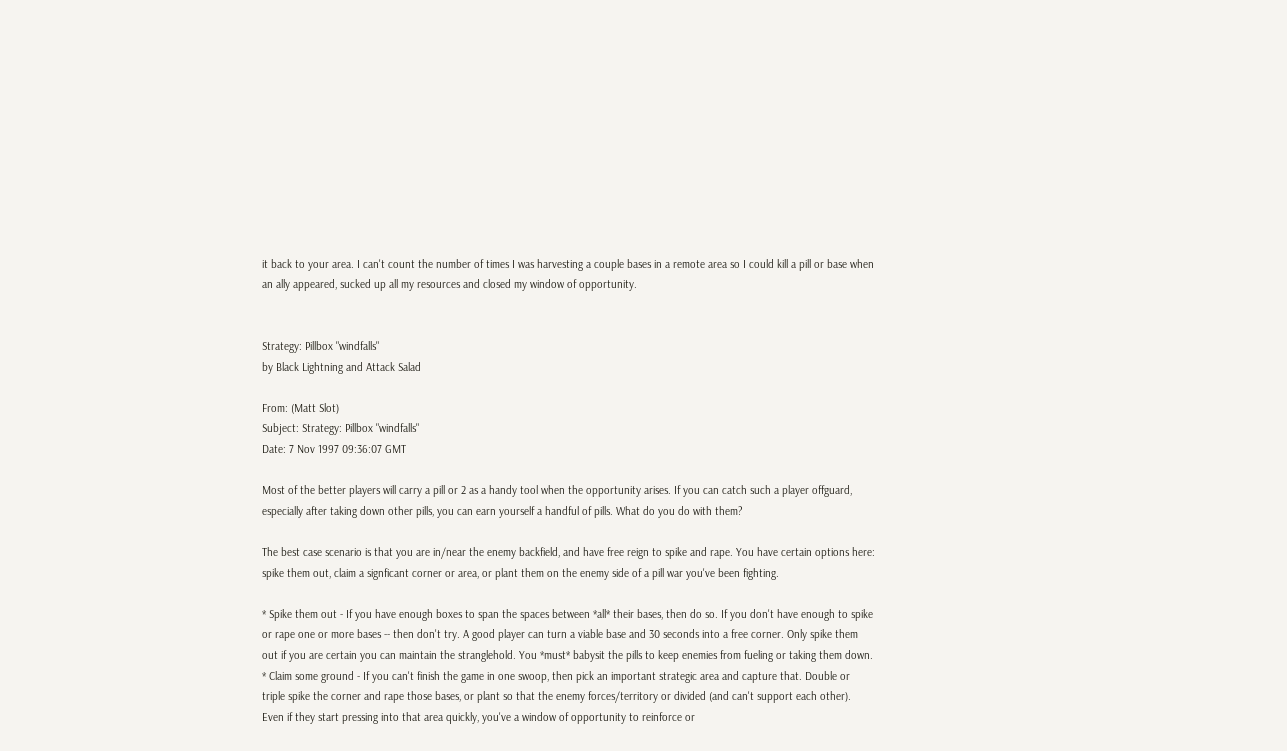it back to your area. I can't count the number of times I was harvesting a couple bases in a remote area so I could kill a pill or base when an ally appeared, sucked up all my resources and closed my window of opportunity.


Strategy: Pillbox "windfalls"
by Black Lightning and Attack Salad

From: (Matt Slot)
Subject: Strategy: Pillbox "windfalls"
Date: 7 Nov 1997 09:36:07 GMT

Most of the better players will carry a pill or 2 as a handy tool when the opportunity arises. If you can catch such a player offguard, especially after taking down other pills, you can earn yourself a handful of pills. What do you do with them?

The best case scenario is that you are in/near the enemy backfield, and have free reign to spike and rape. You have certain options here: spike them out, claim a signficant corner or area, or plant them on the enemy side of a pill war you've been fighting.

* Spike them out - If you have enough boxes to span the spaces between *all* their bases, then do so. If you don't have enough to spike or rape one or more bases -- then don't try. A good player can turn a viable base and 30 seconds into a free corner. Only spike them out if you are certain you can maintain the stranglehold. You *must* babysit the pills to keep enemies from fueling or taking them down.
* Claim some ground - If you can't finish the game in one swoop, then pick an important strategic area and capture that. Double or triple spike the corner and rape those bases, or plant so that the enemy forces/territory or divided (and can't support each other). Even if they start pressing into that area quickly, you've a window of opportunity to reinforce or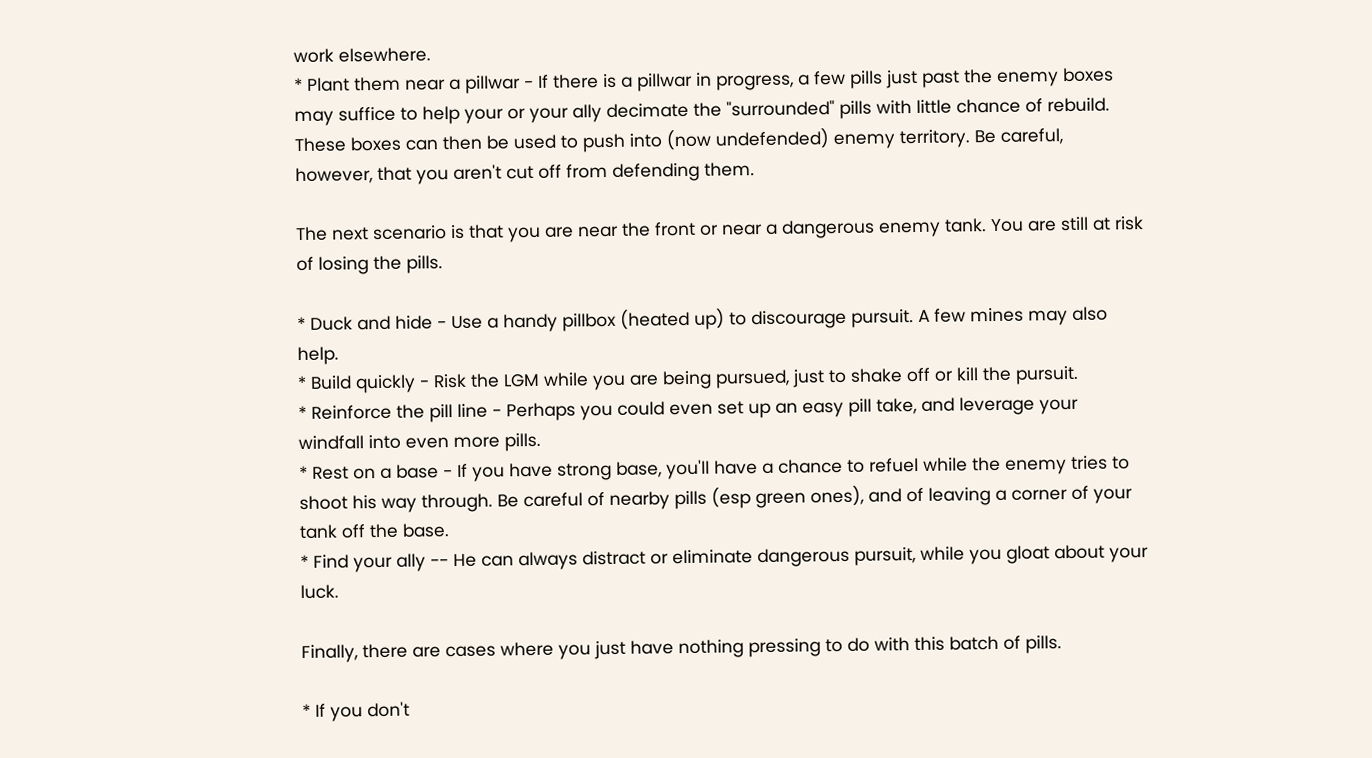work elsewhere.
* Plant them near a pillwar - If there is a pillwar in progress, a few pills just past the enemy boxes may suffice to help your or your ally decimate the "surrounded" pills with little chance of rebuild. These boxes can then be used to push into (now undefended) enemy territory. Be careful, however, that you aren't cut off from defending them.

The next scenario is that you are near the front or near a dangerous enemy tank. You are still at risk of losing the pills.

* Duck and hide - Use a handy pillbox (heated up) to discourage pursuit. A few mines may also help.
* Build quickly - Risk the LGM while you are being pursued, just to shake off or kill the pursuit.
* Reinforce the pill line - Perhaps you could even set up an easy pill take, and leverage your windfall into even more pills.
* Rest on a base - If you have strong base, you'll have a chance to refuel while the enemy tries to shoot his way through. Be careful of nearby pills (esp green ones), and of leaving a corner of your tank off the base.
* Find your ally -- He can always distract or eliminate dangerous pursuit, while you gloat about your luck.

Finally, there are cases where you just have nothing pressing to do with this batch of pills.

* If you don't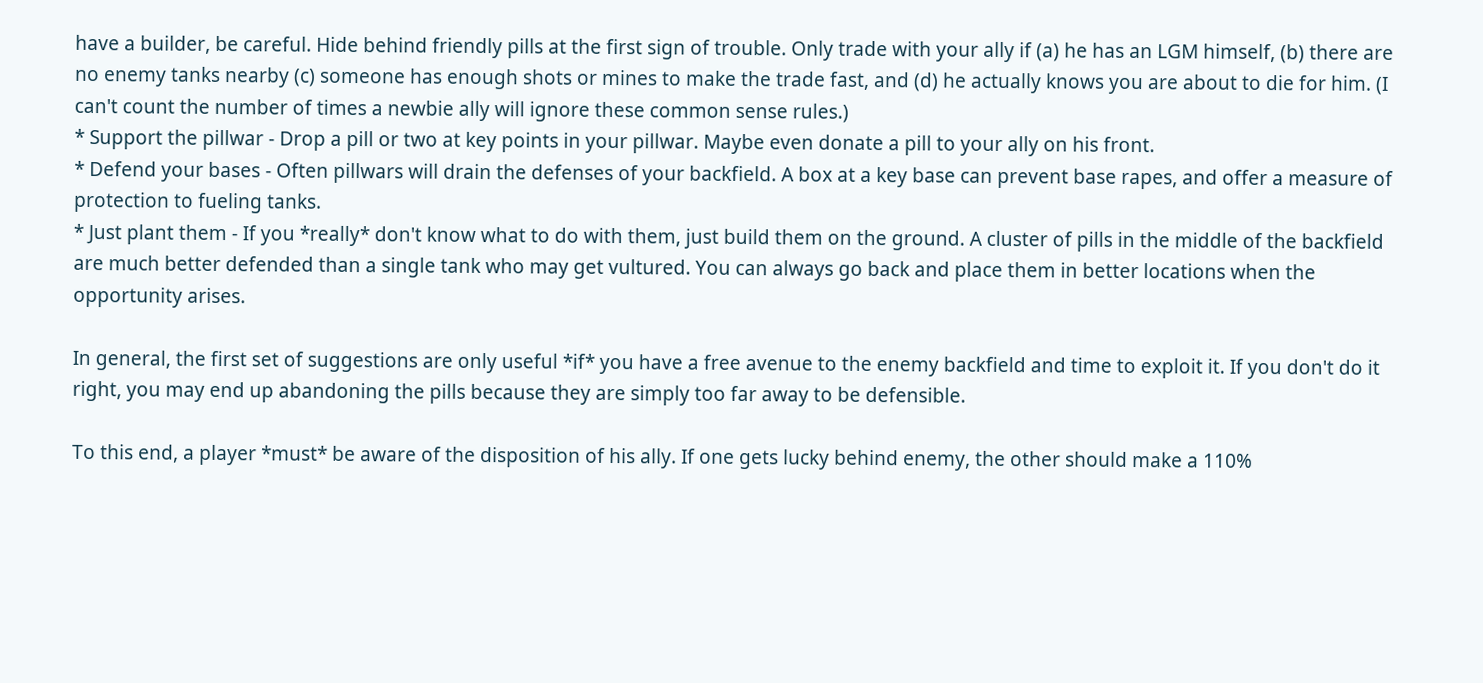have a builder, be careful. Hide behind friendly pills at the first sign of trouble. Only trade with your ally if (a) he has an LGM himself, (b) there are no enemy tanks nearby (c) someone has enough shots or mines to make the trade fast, and (d) he actually knows you are about to die for him. (I can't count the number of times a newbie ally will ignore these common sense rules.)
* Support the pillwar - Drop a pill or two at key points in your pillwar. Maybe even donate a pill to your ally on his front.
* Defend your bases - Often pillwars will drain the defenses of your backfield. A box at a key base can prevent base rapes, and offer a measure of protection to fueling tanks.
* Just plant them - If you *really* don't know what to do with them, just build them on the ground. A cluster of pills in the middle of the backfield are much better defended than a single tank who may get vultured. You can always go back and place them in better locations when the opportunity arises.

In general, the first set of suggestions are only useful *if* you have a free avenue to the enemy backfield and time to exploit it. If you don't do it right, you may end up abandoning the pills because they are simply too far away to be defensible.

To this end, a player *must* be aware of the disposition of his ally. If one gets lucky behind enemy, the other should make a 110%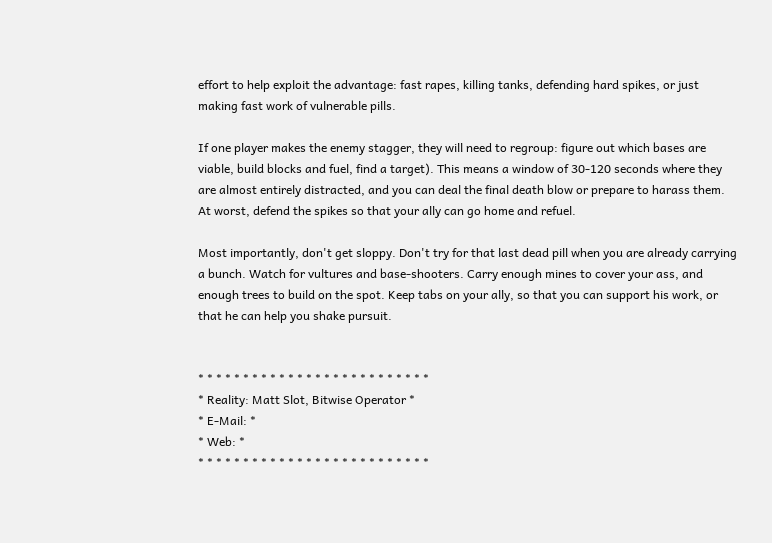effort to help exploit the advantage: fast rapes, killing tanks, defending hard spikes, or just making fast work of vulnerable pills.

If one player makes the enemy stagger, they will need to regroup: figure out which bases are viable, build blocks and fuel, find a target). This means a window of 30-120 seconds where they are almost entirely distracted, and you can deal the final death blow or prepare to harass them. At worst, defend the spikes so that your ally can go home and refuel.

Most importantly, don't get sloppy. Don't try for that last dead pill when you are already carrying a bunch. Watch for vultures and base-shooters. Carry enough mines to cover your ass, and enough trees to build on the spot. Keep tabs on your ally, so that you can support his work, or that he can help you shake pursuit.


* * * * * * * * * * * * * * * * * * * * * * * * * *
* Reality: Matt Slot, Bitwise Operator *
* E-Mail: *
* Web: *
* * * * * * * * * * * * * * * * * * * * * * * * * *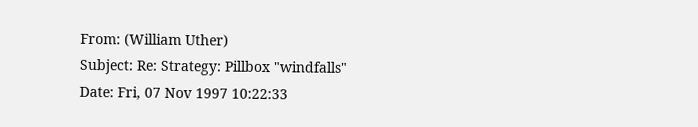From: (William Uther)
Subject: Re: Strategy: Pillbox "windfalls"
Date: Fri, 07 Nov 1997 10:22:33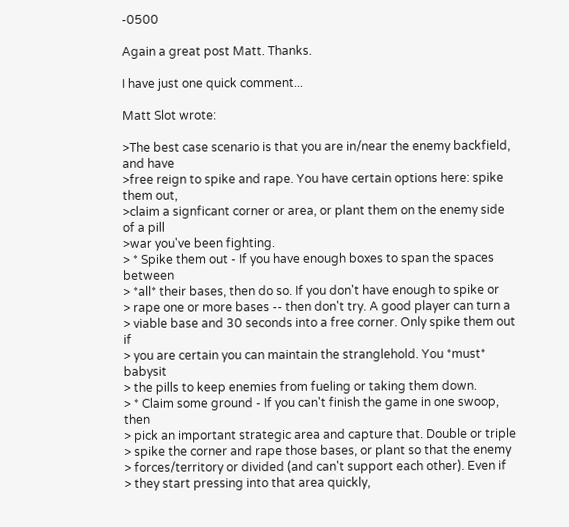-0500

Again a great post Matt. Thanks.

I have just one quick comment...

Matt Slot wrote:

>The best case scenario is that you are in/near the enemy backfield, and have
>free reign to spike and rape. You have certain options here: spike them out,
>claim a signficant corner or area, or plant them on the enemy side of a pill
>war you've been fighting.
> * Spike them out - If you have enough boxes to span the spaces between
> *all* their bases, then do so. If you don't have enough to spike or
> rape one or more bases -- then don't try. A good player can turn a
> viable base and 30 seconds into a free corner. Only spike them out if
> you are certain you can maintain the stranglehold. You *must* babysit
> the pills to keep enemies from fueling or taking them down.
> * Claim some ground - If you can't finish the game in one swoop, then
> pick an important strategic area and capture that. Double or triple
> spike the corner and rape those bases, or plant so that the enemy
> forces/territory or divided (and can't support each other). Even if
> they start pressing into that area quickly,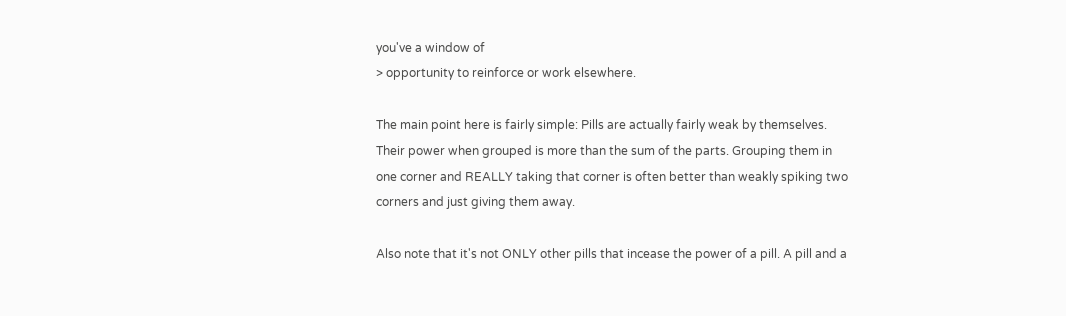you've a window of
> opportunity to reinforce or work elsewhere.

The main point here is fairly simple: Pills are actually fairly weak by themselves. Their power when grouped is more than the sum of the parts. Grouping them in one corner and REALLY taking that corner is often better than weakly spiking two corners and just giving them away.

Also note that it's not ONLY other pills that incease the power of a pill. A pill and a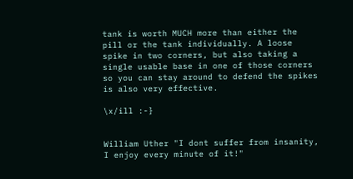tank is worth MUCH more than either the pill or the tank individually. A loose spike in two corners, but also taking a single usable base in one of those corners so you can stay around to defend the spikes is also very effective.

\x/ill :-}


William Uther "I dont suffer from insanity, I enjoy every minute of it!"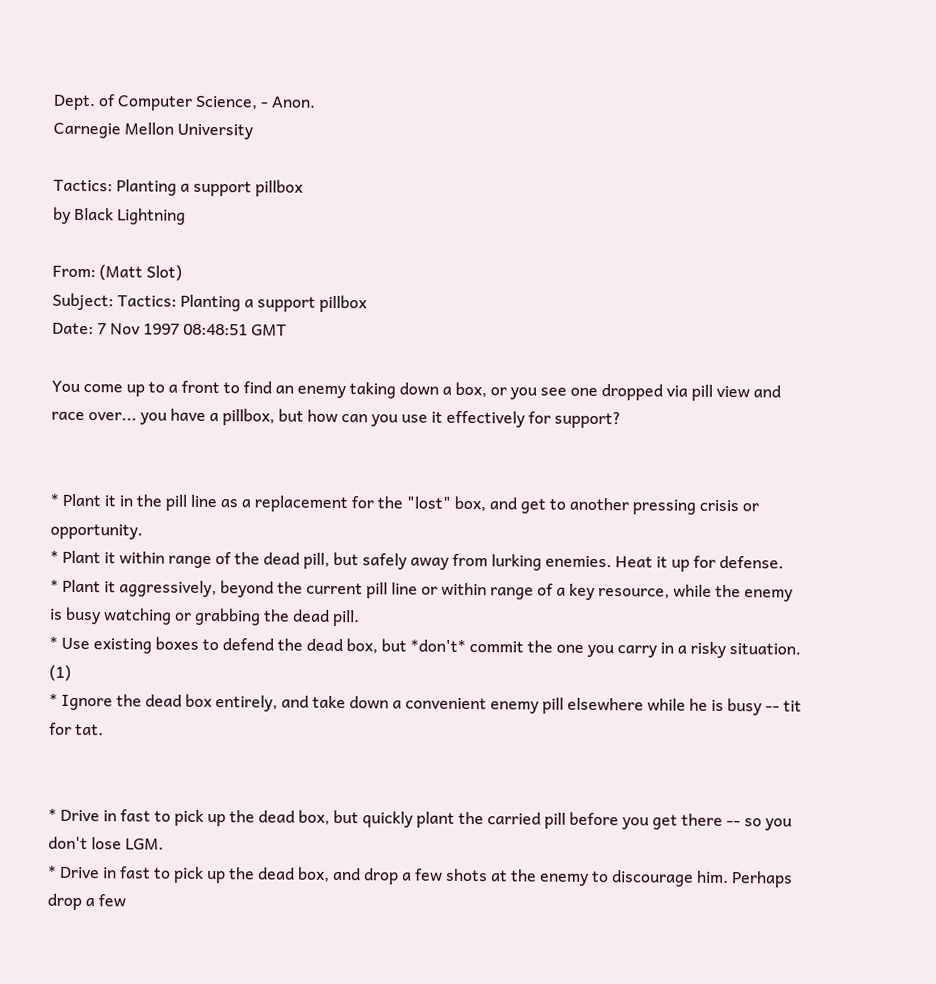Dept. of Computer Science, - Anon.
Carnegie Mellon University

Tactics: Planting a support pillbox
by Black Lightning

From: (Matt Slot)
Subject: Tactics: Planting a support pillbox
Date: 7 Nov 1997 08:48:51 GMT

You come up to a front to find an enemy taking down a box, or you see one dropped via pill view and race over... you have a pillbox, but how can you use it effectively for support?


* Plant it in the pill line as a replacement for the "lost" box, and get to another pressing crisis or opportunity.
* Plant it within range of the dead pill, but safely away from lurking enemies. Heat it up for defense.
* Plant it aggressively, beyond the current pill line or within range of a key resource, while the enemy is busy watching or grabbing the dead pill.
* Use existing boxes to defend the dead box, but *don't* commit the one you carry in a risky situation. (1)
* Ignore the dead box entirely, and take down a convenient enemy pill elsewhere while he is busy -- tit for tat.


* Drive in fast to pick up the dead box, but quickly plant the carried pill before you get there -- so you don't lose LGM.
* Drive in fast to pick up the dead box, and drop a few shots at the enemy to discourage him. Perhaps drop a few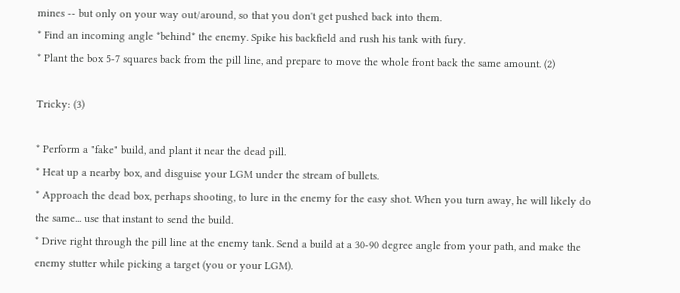mines -- but only on your way out/around, so that you don't get pushed back into them.
* Find an incoming angle *behind* the enemy. Spike his backfield and rush his tank with fury.
* Plant the box 5-7 squares back from the pill line, and prepare to move the whole front back the same amount. (2)

Tricky: (3)

* Perform a "fake" build, and plant it near the dead pill.
* Heat up a nearby box, and disguise your LGM under the stream of bullets.
* Approach the dead box, perhaps shooting, to lure in the enemy for the easy shot. When you turn away, he will likely do the same... use that instant to send the build.
* Drive right through the pill line at the enemy tank. Send a build at a 30-90 degree angle from your path, and make the enemy stutter while picking a target (you or your LGM).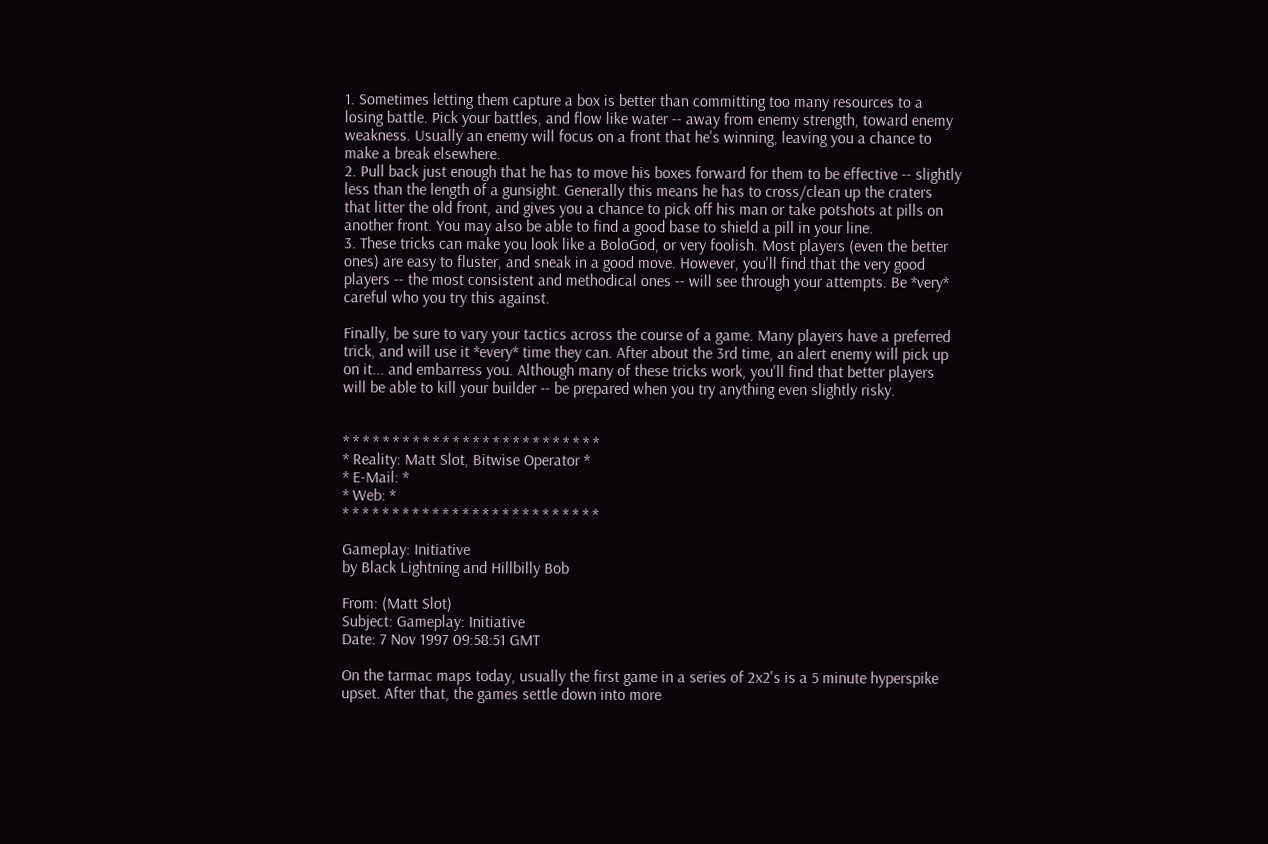1. Sometimes letting them capture a box is better than committing too many resources to a losing battle. Pick your battles, and flow like water -- away from enemy strength, toward enemy weakness. Usually an enemy will focus on a front that he's winning, leaving you a chance to make a break elsewhere.
2. Pull back just enough that he has to move his boxes forward for them to be effective -- slightly less than the length of a gunsight. Generally this means he has to cross/clean up the craters that litter the old front, and gives you a chance to pick off his man or take potshots at pills on another front. You may also be able to find a good base to shield a pill in your line.
3. These tricks can make you look like a BoloGod, or very foolish. Most players (even the better ones) are easy to fluster, and sneak in a good move. However, you'll find that the very good players -- the most consistent and methodical ones -- will see through your attempts. Be *very* careful who you try this against.

Finally, be sure to vary your tactics across the course of a game. Many players have a preferred trick, and will use it *every* time they can. After about the 3rd time, an alert enemy will pick up on it... and embarress you. Although many of these tricks work, you'll find that better players will be able to kill your builder -- be prepared when you try anything even slightly risky.


* * * * * * * * * * * * * * * * * * * * * * * * * *
* Reality: Matt Slot, Bitwise Operator *
* E-Mail: *
* Web: *
* * * * * * * * * * * * * * * * * * * * * * * * * *

Gameplay: Initiative
by Black Lightning and Hillbilly Bob

From: (Matt Slot)
Subject: Gameplay: Initiative
Date: 7 Nov 1997 09:58:51 GMT

On the tarmac maps today, usually the first game in a series of 2x2's is a 5 minute hyperspike upset. After that, the games settle down into more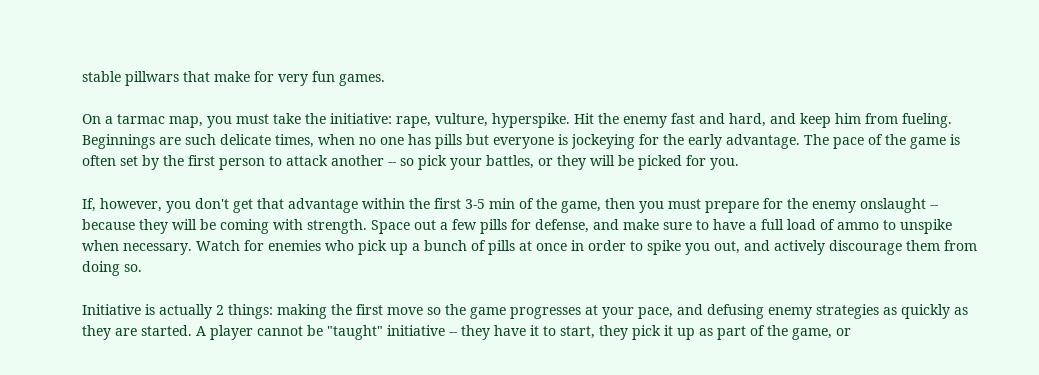stable pillwars that make for very fun games.

On a tarmac map, you must take the initiative: rape, vulture, hyperspike. Hit the enemy fast and hard, and keep him from fueling. Beginnings are such delicate times, when no one has pills but everyone is jockeying for the early advantage. The pace of the game is often set by the first person to attack another -- so pick your battles, or they will be picked for you.

If, however, you don't get that advantage within the first 3-5 min of the game, then you must prepare for the enemy onslaught -- because they will be coming with strength. Space out a few pills for defense, and make sure to have a full load of ammo to unspike when necessary. Watch for enemies who pick up a bunch of pills at once in order to spike you out, and actively discourage them from doing so.

Initiative is actually 2 things: making the first move so the game progresses at your pace, and defusing enemy strategies as quickly as they are started. A player cannot be "taught" initiative -- they have it to start, they pick it up as part of the game, or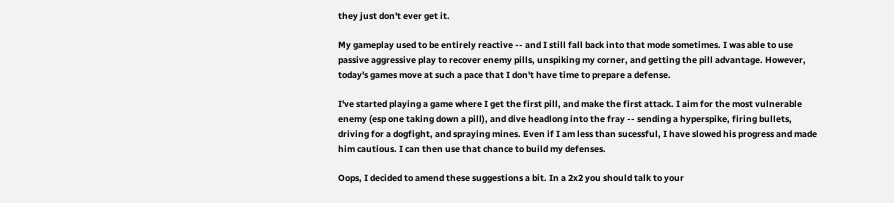they just don't ever get it.

My gameplay used to be entirely reactive -- and I still fall back into that mode sometimes. I was able to use passive aggressive play to recover enemy pills, unspiking my corner, and getting the pill advantage. However, today's games move at such a pace that I don't have time to prepare a defense.

I've started playing a game where I get the first pill, and make the first attack. I aim for the most vulnerable enemy (esp one taking down a pill), and dive headlong into the fray -- sending a hyperspike, firing bullets, driving for a dogfight, and spraying mines. Even if I am less than sucessful, I have slowed his progress and made him cautious. I can then use that chance to build my defenses.

Oops, I decided to amend these suggestions a bit. In a 2x2 you should talk to your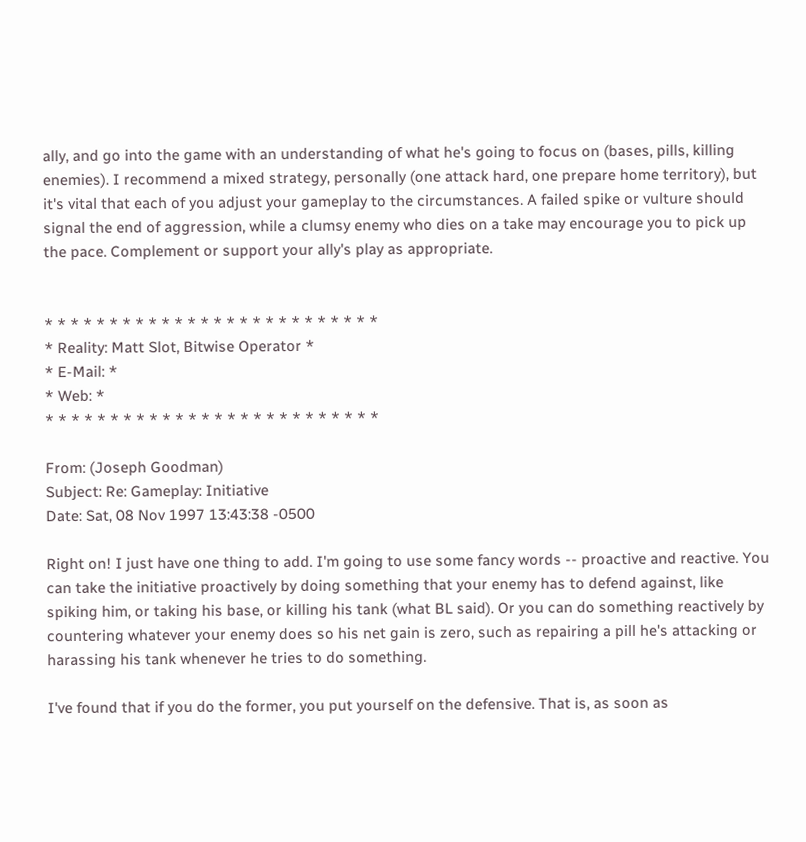ally, and go into the game with an understanding of what he's going to focus on (bases, pills, killing enemies). I recommend a mixed strategy, personally (one attack hard, one prepare home territory), but it's vital that each of you adjust your gameplay to the circumstances. A failed spike or vulture should signal the end of aggression, while a clumsy enemy who dies on a take may encourage you to pick up the pace. Complement or support your ally's play as appropriate.


* * * * * * * * * * * * * * * * * * * * * * * * * *
* Reality: Matt Slot, Bitwise Operator *
* E-Mail: *
* Web: *
* * * * * * * * * * * * * * * * * * * * * * * * * *

From: (Joseph Goodman)
Subject: Re: Gameplay: Initiative
Date: Sat, 08 Nov 1997 13:43:38 -0500

Right on! I just have one thing to add. I'm going to use some fancy words -- proactive and reactive. You can take the initiative proactively by doing something that your enemy has to defend against, like spiking him, or taking his base, or killing his tank (what BL said). Or you can do something reactively by countering whatever your enemy does so his net gain is zero, such as repairing a pill he's attacking or harassing his tank whenever he tries to do something.

I've found that if you do the former, you put yourself on the defensive. That is, as soon as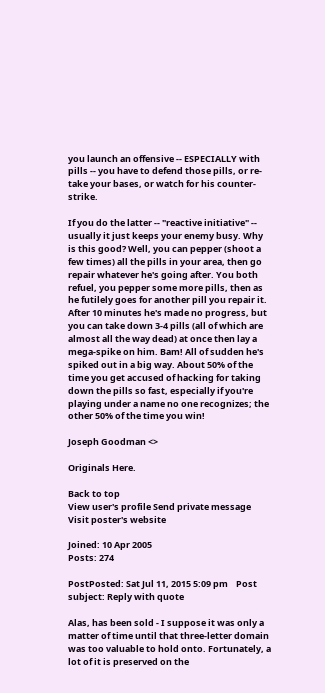you launch an offensive -- ESPECIALLY with pills -- you have to defend those pills, or re-take your bases, or watch for his counter-strike.

If you do the latter -- "reactive initiative" -- usually it just keeps your enemy busy. Why is this good? Well, you can pepper (shoot a few times) all the pills in your area, then go repair whatever he's going after. You both refuel, you pepper some more pills, then as he futilely goes for another pill you repair it. After 10 minutes he's made no progress, but you can take down 3-4 pills (all of which are almost all the way dead) at once then lay a mega-spike on him. Bam! All of sudden he's spiked out in a big way. About 50% of the time you get accused of hacking for taking down the pills so fast, especially if you're playing under a name no one recognizes; the other 50% of the time you win!

Joseph Goodman <>

Originals Here.

Back to top
View user's profile Send private message Visit poster's website

Joined: 10 Apr 2005
Posts: 274

PostPosted: Sat Jul 11, 2015 5:09 pm    Post subject: Reply with quote

Alas, has been sold - I suppose it was only a matter of time until that three-letter domain was too valuable to hold onto. Fortunately, a lot of it is preserved on the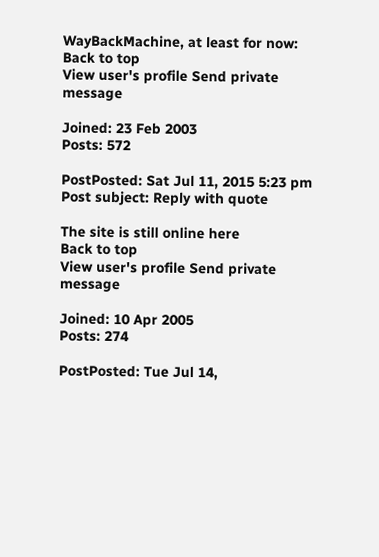WayBackMachine, at least for now:
Back to top
View user's profile Send private message

Joined: 23 Feb 2003
Posts: 572

PostPosted: Sat Jul 11, 2015 5:23 pm    Post subject: Reply with quote

The site is still online here
Back to top
View user's profile Send private message

Joined: 10 Apr 2005
Posts: 274

PostPosted: Tue Jul 14,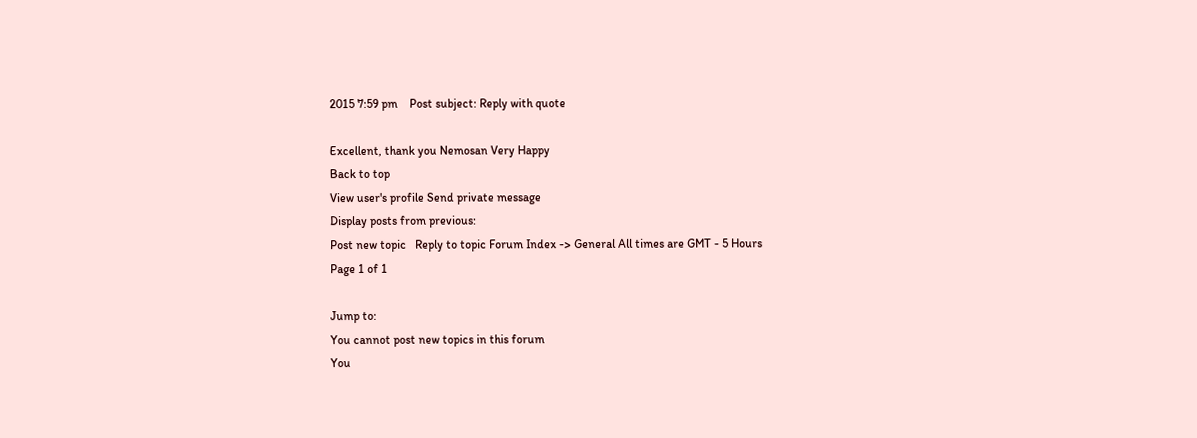2015 7:59 pm    Post subject: Reply with quote

Excellent, thank you Nemosan Very Happy
Back to top
View user's profile Send private message
Display posts from previous:
Post new topic   Reply to topic Forum Index -> General All times are GMT - 5 Hours
Page 1 of 1

Jump to:
You cannot post new topics in this forum
You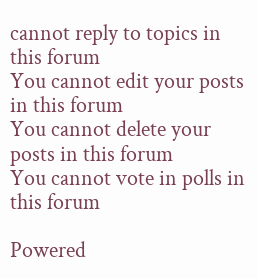cannot reply to topics in this forum
You cannot edit your posts in this forum
You cannot delete your posts in this forum
You cannot vote in polls in this forum

Powered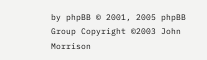by phpBB © 2001, 2005 phpBB Group Copyright ©2003 John Morrison